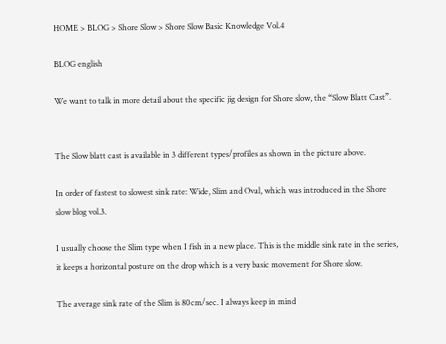HOME > BLOG > Shore Slow > Shore Slow Basic Knowledge Vol.4

BLOG english

We want to talk in more detail about the specific jig design for Shore slow, the “Slow Blatt Cast”.


The Slow blatt cast is available in 3 different types/profiles as shown in the picture above.

In order of fastest to slowest sink rate: Wide, Slim and Oval, which was introduced in the Shore slow blog vol.3.

I usually choose the Slim type when I fish in a new place. This is the middle sink rate in the series, it keeps a horizontal posture on the drop which is a very basic movement for Shore slow.

The average sink rate of the Slim is 80cm/sec. I always keep in mind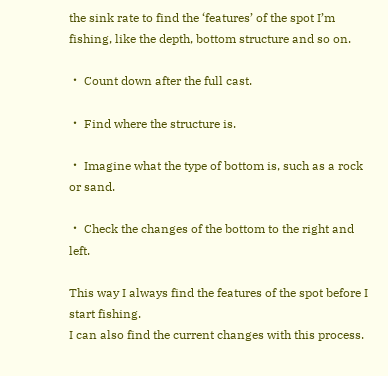the sink rate to find the ‘features’ of the spot I’m fishing, like the depth, bottom structure and so on.

・ Count down after the full cast.

・ Find where the structure is.

・ Imagine what the type of bottom is, such as a rock or sand.

・ Check the changes of the bottom to the right and left.

This way I always find the features of the spot before I start fishing.
I can also find the current changes with this process.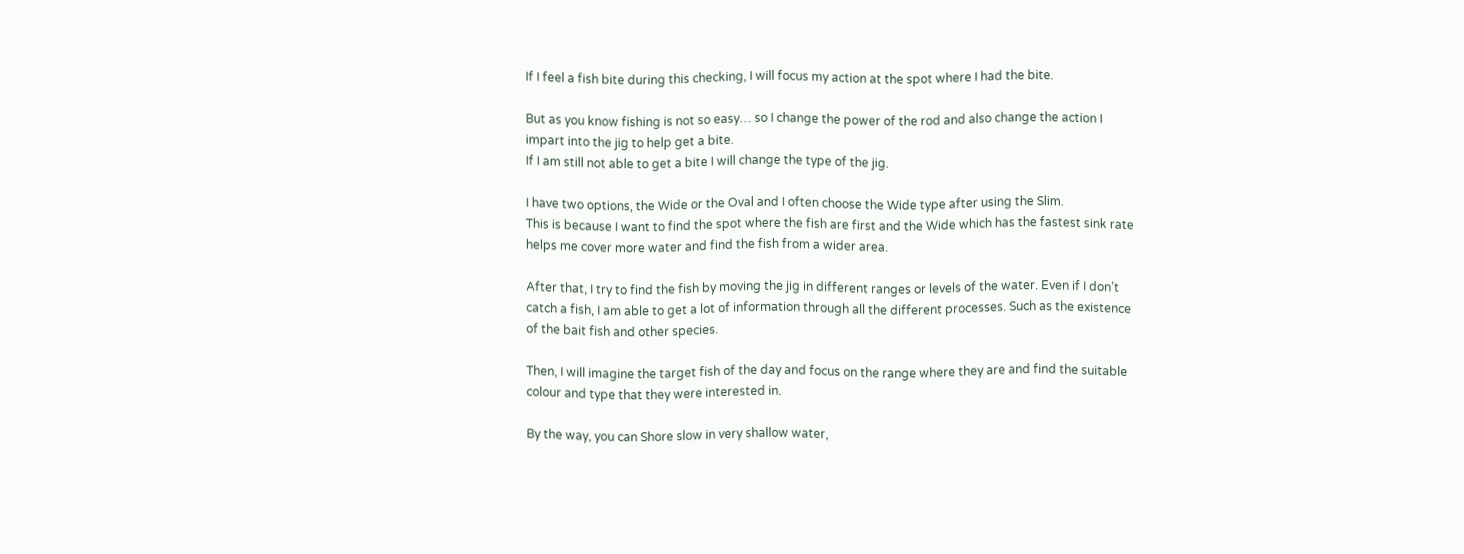If I feel a fish bite during this checking, I will focus my action at the spot where I had the bite.

But as you know fishing is not so easy… so I change the power of the rod and also change the action I impart into the jig to help get a bite.
If I am still not able to get a bite I will change the type of the jig.

I have two options, the Wide or the Oval and I often choose the Wide type after using the Slim.
This is because I want to find the spot where the fish are first and the Wide which has the fastest sink rate helps me cover more water and find the fish from a wider area.

After that, I try to find the fish by moving the jig in different ranges or levels of the water. Even if I don’t catch a fish, I am able to get a lot of information through all the different processes. Such as the existence of the bait fish and other species.

Then, I will imagine the target fish of the day and focus on the range where they are and find the suitable colour and type that they were interested in.

By the way, you can Shore slow in very shallow water,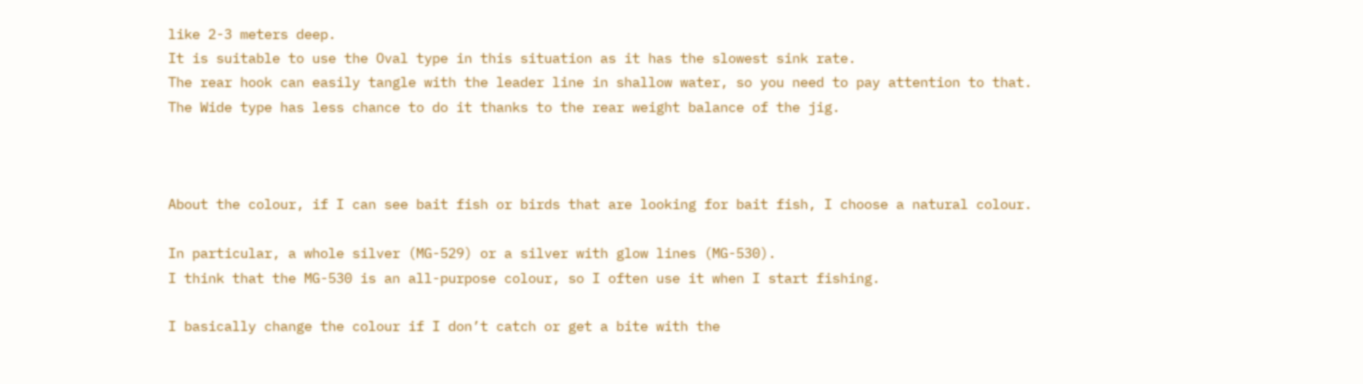like 2-3 meters deep.
It is suitable to use the Oval type in this situation as it has the slowest sink rate.
The rear hook can easily tangle with the leader line in shallow water, so you need to pay attention to that.
The Wide type has less chance to do it thanks to the rear weight balance of the jig.



About the colour, if I can see bait fish or birds that are looking for bait fish, I choose a natural colour.

In particular, a whole silver (MG-529) or a silver with glow lines (MG-530).
I think that the MG-530 is an all-purpose colour, so I often use it when I start fishing.

I basically change the colour if I don’t catch or get a bite with the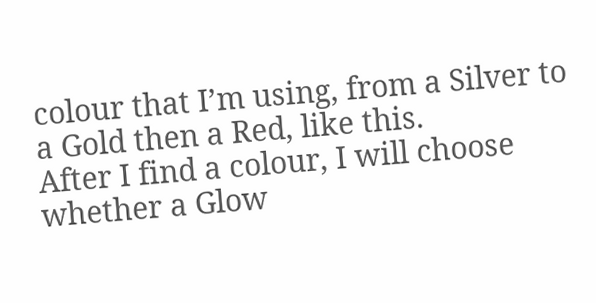colour that I’m using, from a Silver to a Gold then a Red, like this.
After I find a colour, I will choose whether a Glow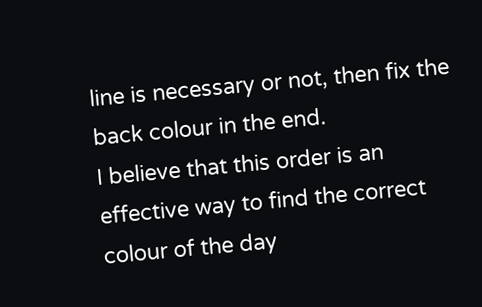line is necessary or not, then fix the back colour in the end.
I believe that this order is an effective way to find the correct colour of the day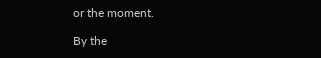or the moment.

By the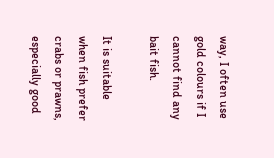way, I often use gold colours if I cannot find any bait fish.

It is suitable when fish prefer crabs or prawns, especially good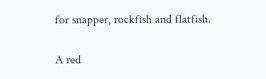for snapper, rockfish and flatfish.

A red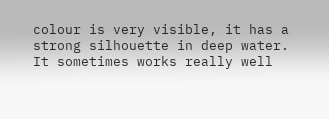colour is very visible, it has a strong silhouette in deep water.
It sometimes works really well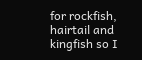for rockfish, hairtail and kingfish so I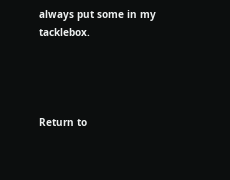always put some in my tacklebox.




Return to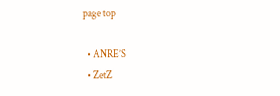page top

  • ANRE’S
  • ZetZ